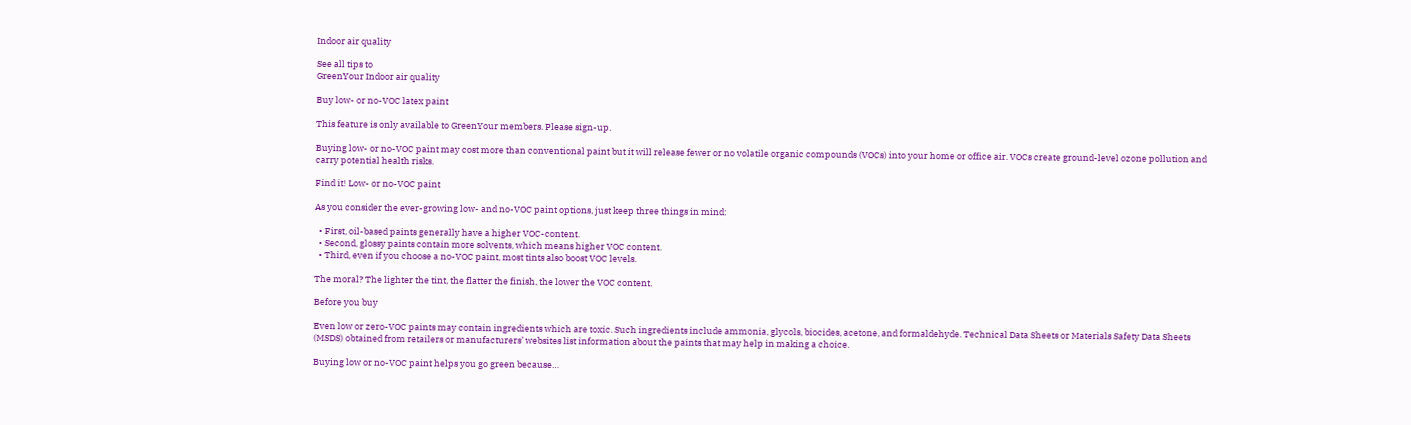Indoor air quality

See all tips to
GreenYour Indoor air quality

Buy low- or no-VOC latex paint

This feature is only available to GreenYour members. Please sign-up.

Buying low- or no-VOC paint may cost more than conventional paint but it will release fewer or no volatile organic compounds (VOCs) into your home or office air. VOCs create ground-level ozone pollution and carry potential health risks.

Find it! Low- or no-VOC paint

As you consider the ever-growing low- and no-VOC paint options, just keep three things in mind:

  • First, oil-based paints generally have a higher VOC-content.
  • Second, glossy paints contain more solvents, which means higher VOC content.
  • Third, even if you choose a no-VOC paint, most tints also boost VOC levels.

The moral? The lighter the tint, the flatter the finish, the lower the VOC content.

Before you buy

Even low or zero-VOC paints may contain ingredients which are toxic. Such ingredients include ammonia, glycols, biocides, acetone, and formaldehyde. Technical Data Sheets or Materials Safety Data Sheets (MSDS) obtained from retailers or manufacturers’ websites list information about the paints that may help in making a choice.

Buying low or no-VOC paint helps you go green because…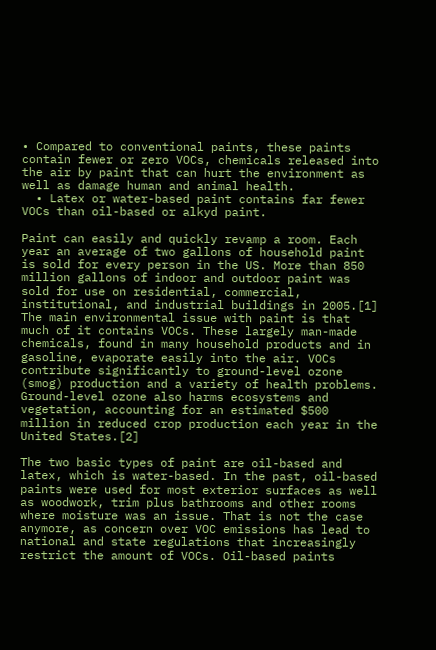• Compared to conventional paints, these paints contain fewer or zero VOCs, chemicals released into the air by paint that can hurt the environment as well as damage human and animal health.
  • Latex or water-based paint contains far fewer VOCs than oil-based or alkyd paint.

Paint can easily and quickly revamp a room. Each year an average of two gallons of household paint is sold for every person in the US. More than 850 million gallons of indoor and outdoor paint was sold for use on residential, commercial, institutional, and industrial buildings in 2005.[1] The main environmental issue with paint is that much of it contains VOCs. These largely man-made chemicals, found in many household products and in gasoline, evaporate easily into the air. VOCs contribute significantly to ground-level ozone (smog) production and a variety of health problems. Ground-level ozone also harms ecosystems and vegetation, accounting for an estimated $500 million in reduced crop production each year in the United States.[2]

The two basic types of paint are oil-based and latex, which is water-based. In the past, oil-based paints were used for most exterior surfaces as well as woodwork, trim plus bathrooms and other rooms where moisture was an issue. That is not the case anymore, as concern over VOC emissions has lead to national and state regulations that increasingly restrict the amount of VOCs. Oil-based paints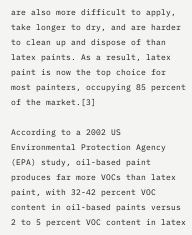are also more difficult to apply, take longer to dry, and are harder to clean up and dispose of than latex paints. As a result, latex paint is now the top choice for most painters, occupying 85 percent of the market.[3]

According to a 2002 US Environmental Protection Agency (EPA) study, oil-based paint produces far more VOCs than latex paint, with 32-42 percent VOC content in oil-based paints versus 2 to 5 percent VOC content in latex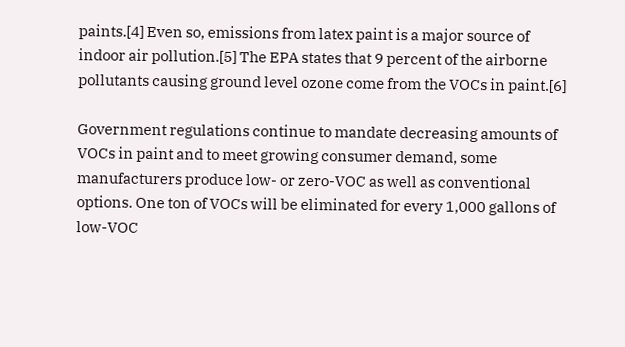paints.[4] Even so, emissions from latex paint is a major source of indoor air pollution.[5] The EPA states that 9 percent of the airborne pollutants causing ground level ozone come from the VOCs in paint.[6]

Government regulations continue to mandate decreasing amounts of VOCs in paint and to meet growing consumer demand, some manufacturers produce low- or zero-VOC as well as conventional options. One ton of VOCs will be eliminated for every 1,000 gallons of low-VOC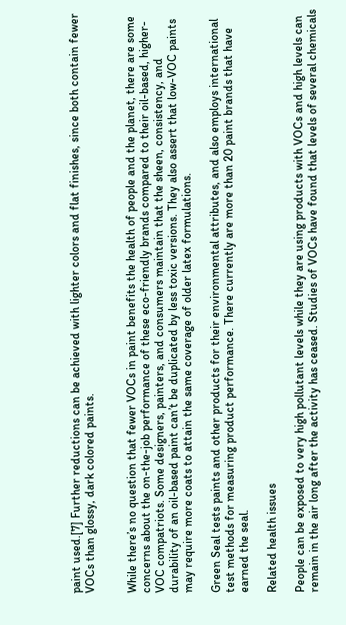paint used.[7] Further reductions can be achieved with lighter colors and flat finishes, since both contain fewer VOCs than glossy, dark colored paints.


While there’s no question that fewer VOCs in paint benefits the health of people and the planet, there are some concerns about the on-the-job performance of these eco-friendly brands compared to their oil-based, higher-VOC compatriots. Some designers, painters, and consumers maintain that the sheen, consistency, and durability of an oil-based paint can’t be duplicated by less toxic versions. They also assert that low-VOC paints may require more coats to attain the same coverage of older latex formulations.

Green Seal tests paints and other products for their environmental attributes, and also employs international test methods for measuring product performance. There currently are more than 20 paint brands that have earned the seal.

Related health issues

People can be exposed to very high pollutant levels while they are using products with VOCs and high levels can remain in the air long after the activity has ceased. Studies of VOCs have found that levels of several chemicals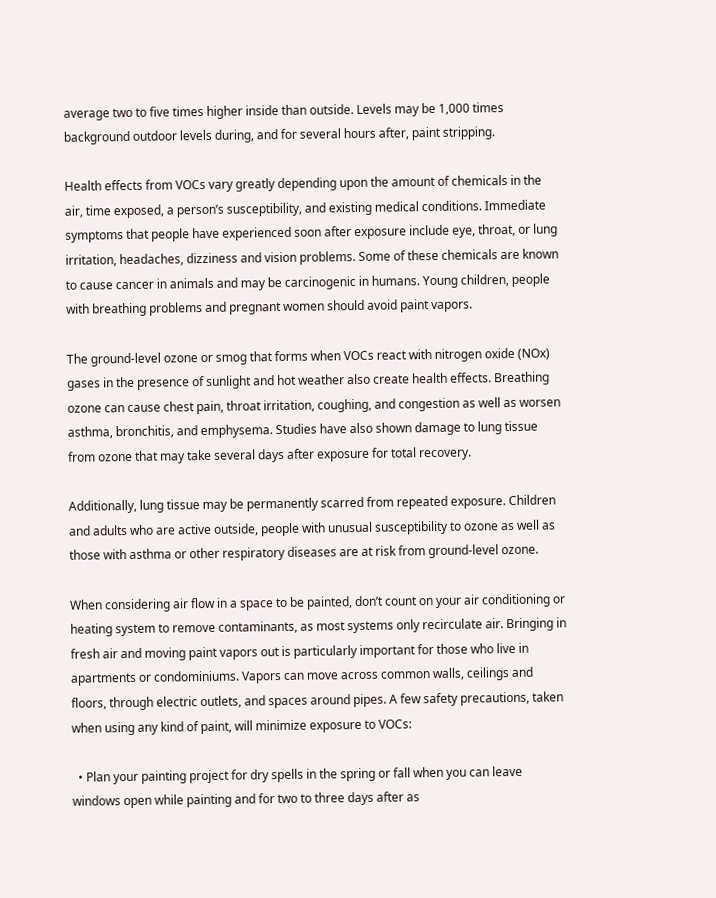average two to five times higher inside than outside. Levels may be 1,000 times background outdoor levels during, and for several hours after, paint stripping.

Health effects from VOCs vary greatly depending upon the amount of chemicals in the air, time exposed, a person’s susceptibility, and existing medical conditions. Immediate symptoms that people have experienced soon after exposure include eye, throat, or lung irritation, headaches, dizziness and vision problems. Some of these chemicals are known to cause cancer in animals and may be carcinogenic in humans. Young children, people with breathing problems and pregnant women should avoid paint vapors.

The ground-level ozone or smog that forms when VOCs react with nitrogen oxide (NOx) gases in the presence of sunlight and hot weather also create health effects. Breathing ozone can cause chest pain, throat irritation, coughing, and congestion as well as worsen asthma, bronchitis, and emphysema. Studies have also shown damage to lung tissue from ozone that may take several days after exposure for total recovery.

Additionally, lung tissue may be permanently scarred from repeated exposure. Children and adults who are active outside, people with unusual susceptibility to ozone as well as those with asthma or other respiratory diseases are at risk from ground-level ozone.

When considering air flow in a space to be painted, don’t count on your air conditioning or heating system to remove contaminants, as most systems only recirculate air. Bringing in fresh air and moving paint vapors out is particularly important for those who live in apartments or condominiums. Vapors can move across common walls, ceilings and floors, through electric outlets, and spaces around pipes. A few safety precautions, taken when using any kind of paint, will minimize exposure to VOCs:

  • Plan your painting project for dry spells in the spring or fall when you can leave windows open while painting and for two to three days after as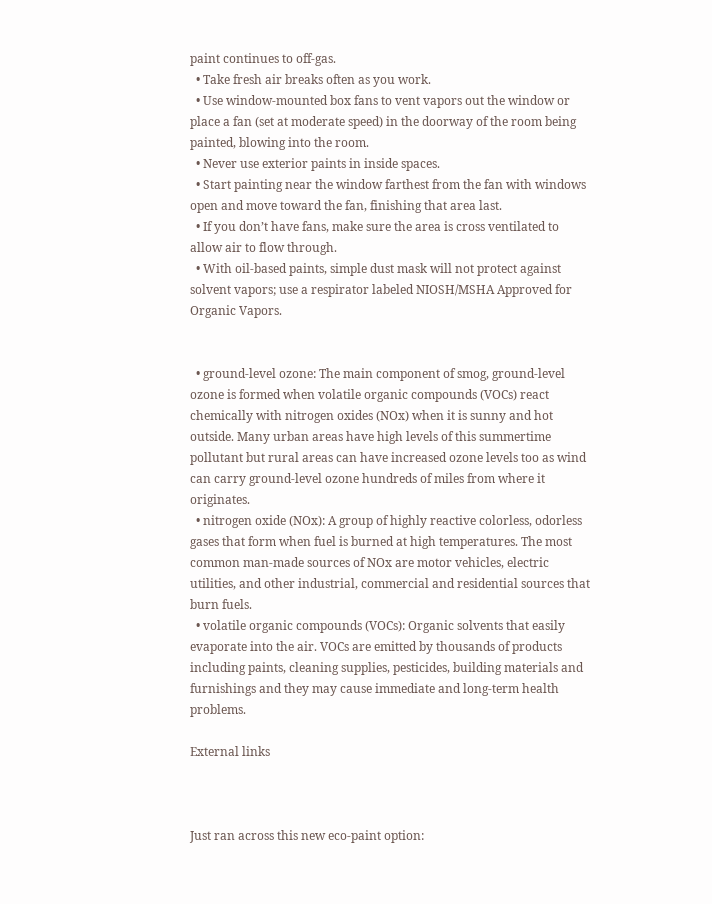paint continues to off-gas.
  • Take fresh air breaks often as you work.
  • Use window-mounted box fans to vent vapors out the window or place a fan (set at moderate speed) in the doorway of the room being painted, blowing into the room.
  • Never use exterior paints in inside spaces.
  • Start painting near the window farthest from the fan with windows open and move toward the fan, finishing that area last.
  • If you don’t have fans, make sure the area is cross ventilated to allow air to flow through.
  • With oil-based paints, simple dust mask will not protect against solvent vapors; use a respirator labeled NIOSH/MSHA Approved for Organic Vapors.


  • ground-level ozone: The main component of smog, ground-level ozone is formed when volatile organic compounds (VOCs) react chemically with nitrogen oxides (NOx) when it is sunny and hot outside. Many urban areas have high levels of this summertime pollutant but rural areas can have increased ozone levels too as wind can carry ground-level ozone hundreds of miles from where it originates.
  • nitrogen oxide (NOx): A group of highly reactive colorless, odorless gases that form when fuel is burned at high temperatures. The most common man-made sources of NOx are motor vehicles, electric utilities, and other industrial, commercial and residential sources that burn fuels.
  • volatile organic compounds (VOCs): Organic solvents that easily evaporate into the air. VOCs are emitted by thousands of products including paints, cleaning supplies, pesticides, building materials and furnishings and they may cause immediate and long-term health problems.

External links



Just ran across this new eco-paint option: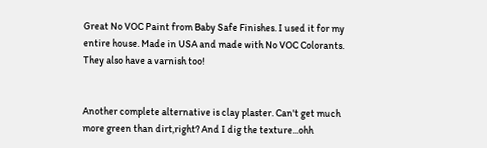Great No VOC Paint from Baby Safe Finishes. I used it for my entire house. Made in USA and made with No VOC Colorants. They also have a varnish too!


Another complete alternative is clay plaster. Can't get much more green than dirt,right? And I dig the texture...ohh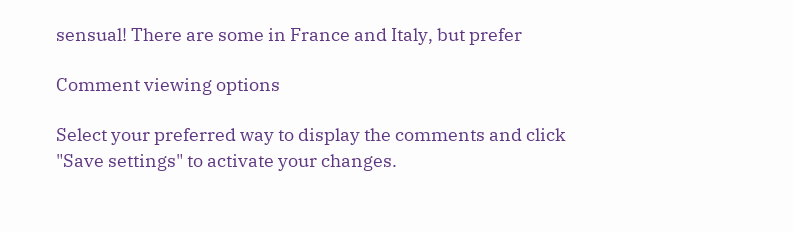sensual! There are some in France and Italy, but prefer

Comment viewing options

Select your preferred way to display the comments and click "Save settings" to activate your changes.